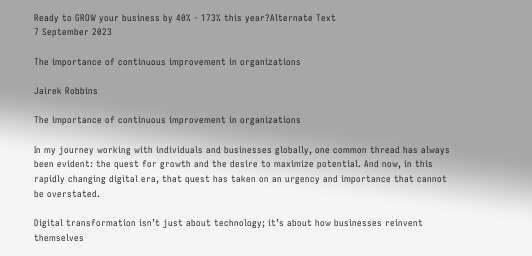Ready to GROW your business by 40% - 173% this year?Alternate Text
7 September 2023

The importance of continuous improvement in organizations

Jairek Robbins

The importance of continuous improvement in organizations

In my journey working with individuals and businesses globally, one common thread has always been evident: the quest for growth and the desire to maximize potential. And now, in this rapidly changing digital era, that quest has taken on an urgency and importance that cannot be overstated.

Digital transformation isn’t just about technology; it’s about how businesses reinvent themselves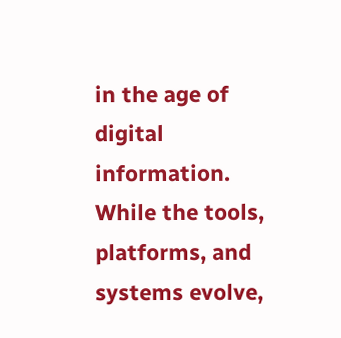in the age of digital information. While the tools, platforms, and systems evolve,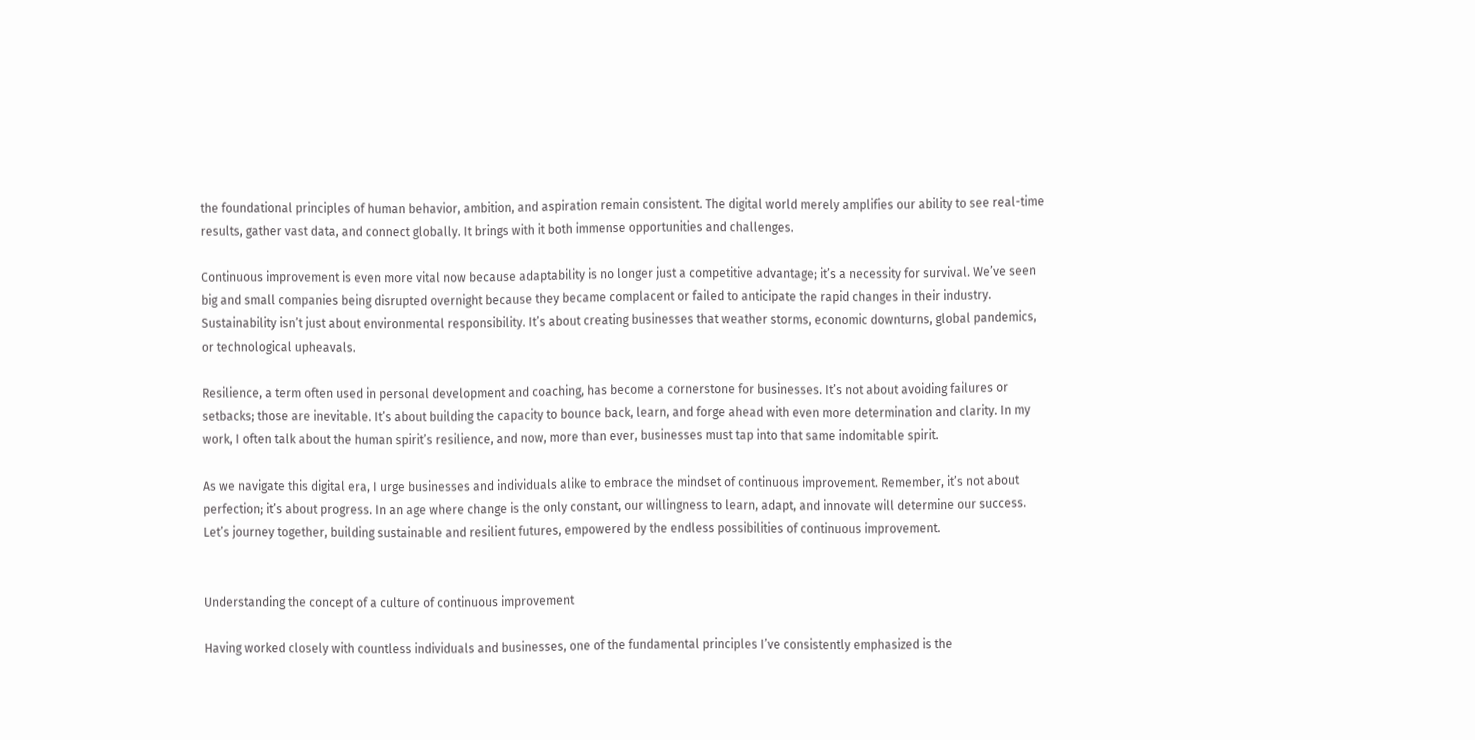the foundational principles of human behavior, ambition, and aspiration remain consistent. The digital world merely amplifies our ability to see real-time results, gather vast data, and connect globally. It brings with it both immense opportunities and challenges.

Continuous improvement is even more vital now because adaptability is no longer just a competitive advantage; it’s a necessity for survival. We’ve seen big and small companies being disrupted overnight because they became complacent or failed to anticipate the rapid changes in their industry. Sustainability isn’t just about environmental responsibility. It’s about creating businesses that weather storms, economic downturns, global pandemics, or technological upheavals.

Resilience, a term often used in personal development and coaching, has become a cornerstone for businesses. It’s not about avoiding failures or setbacks; those are inevitable. It’s about building the capacity to bounce back, learn, and forge ahead with even more determination and clarity. In my work, I often talk about the human spirit’s resilience, and now, more than ever, businesses must tap into that same indomitable spirit.

As we navigate this digital era, I urge businesses and individuals alike to embrace the mindset of continuous improvement. Remember, it’s not about perfection; it’s about progress. In an age where change is the only constant, our willingness to learn, adapt, and innovate will determine our success. Let’s journey together, building sustainable and resilient futures, empowered by the endless possibilities of continuous improvement.


Understanding the concept of a culture of continuous improvement

Having worked closely with countless individuals and businesses, one of the fundamental principles I’ve consistently emphasized is the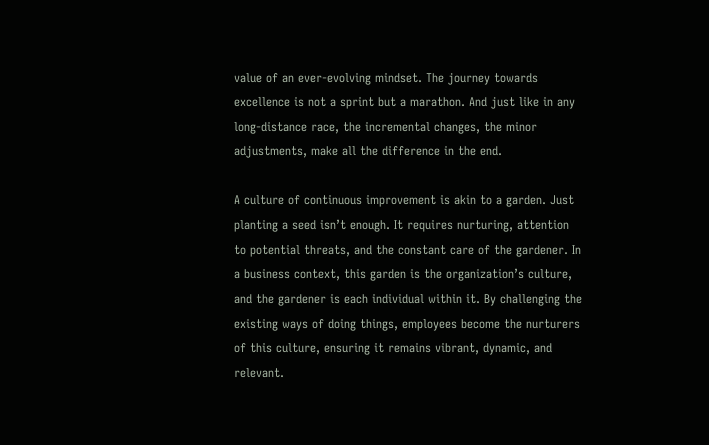value of an ever-evolving mindset. The journey towards excellence is not a sprint but a marathon. And just like in any long-distance race, the incremental changes, the minor adjustments, make all the difference in the end.

A culture of continuous improvement is akin to a garden. Just planting a seed isn’t enough. It requires nurturing, attention to potential threats, and the constant care of the gardener. In a business context, this garden is the organization’s culture, and the gardener is each individual within it. By challenging the existing ways of doing things, employees become the nurturers of this culture, ensuring it remains vibrant, dynamic, and relevant.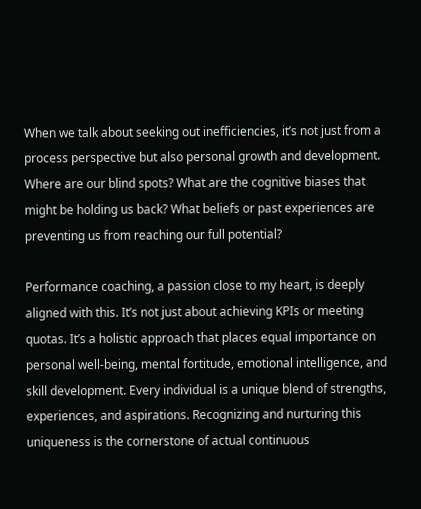When we talk about seeking out inefficiencies, it’s not just from a process perspective but also personal growth and development. Where are our blind spots? What are the cognitive biases that might be holding us back? What beliefs or past experiences are preventing us from reaching our full potential?

Performance coaching, a passion close to my heart, is deeply aligned with this. It’s not just about achieving KPIs or meeting quotas. It’s a holistic approach that places equal importance on personal well-being, mental fortitude, emotional intelligence, and skill development. Every individual is a unique blend of strengths, experiences, and aspirations. Recognizing and nurturing this uniqueness is the cornerstone of actual continuous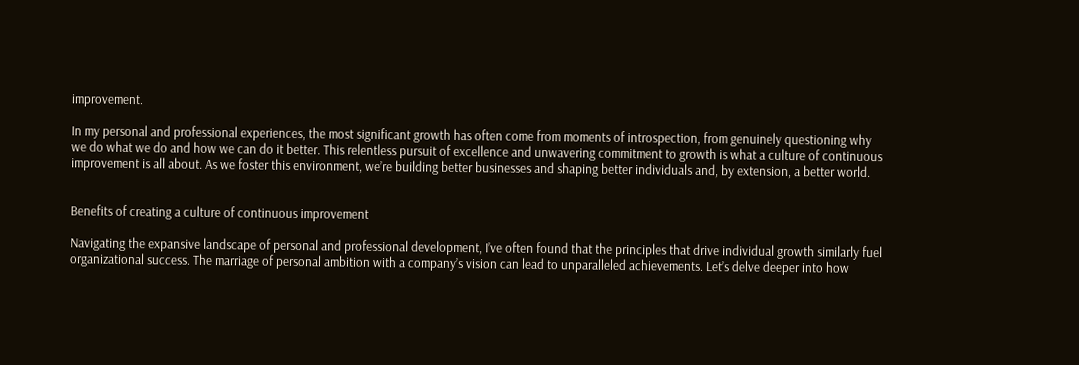improvement.

In my personal and professional experiences, the most significant growth has often come from moments of introspection, from genuinely questioning why we do what we do and how we can do it better. This relentless pursuit of excellence and unwavering commitment to growth is what a culture of continuous improvement is all about. As we foster this environment, we’re building better businesses and shaping better individuals and, by extension, a better world.


Benefits of creating a culture of continuous improvement

Navigating the expansive landscape of personal and professional development, I’ve often found that the principles that drive individual growth similarly fuel organizational success. The marriage of personal ambition with a company’s vision can lead to unparalleled achievements. Let’s delve deeper into how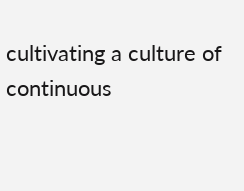cultivating a culture of continuous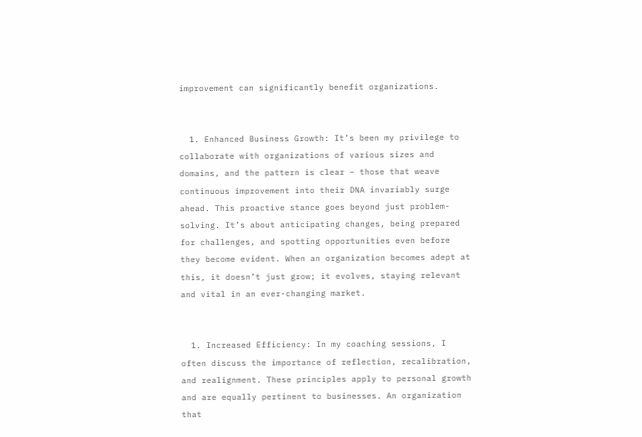improvement can significantly benefit organizations.


  1. Enhanced Business Growth: It’s been my privilege to collaborate with organizations of various sizes and domains, and the pattern is clear – those that weave continuous improvement into their DNA invariably surge ahead. This proactive stance goes beyond just problem-solving. It’s about anticipating changes, being prepared for challenges, and spotting opportunities even before they become evident. When an organization becomes adept at this, it doesn’t just grow; it evolves, staying relevant and vital in an ever-changing market.


  1. Increased Efficiency: In my coaching sessions, I often discuss the importance of reflection, recalibration, and realignment. These principles apply to personal growth and are equally pertinent to businesses. An organization that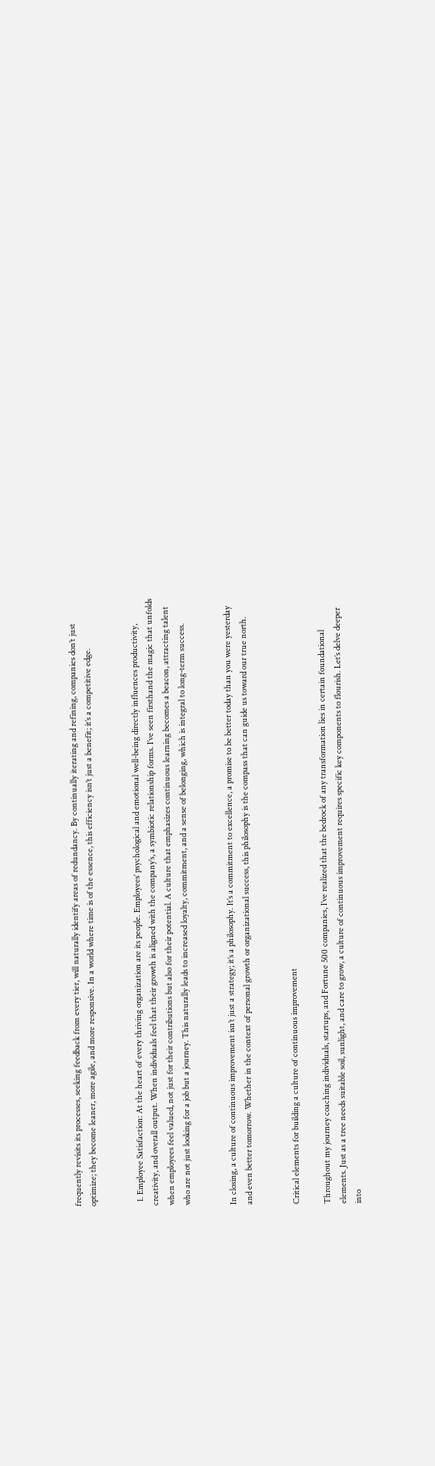frequently revisits its processes, seeking feedback from every tier, will naturally identify areas of redundancy. By continually iterating and refining, companies don’t just optimize; they become leaner, more agile, and more responsive. In a world where time is of the essence, this efficiency isn’t just a benefit; it’s a competitive edge.


  1. Employee Satisfaction: At the heart of every thriving organization are its people. Employees’ psychological and emotional well-being directly influences productivity, creativity, and overall output. When individuals feel that their growth is aligned with the company’s, a symbiotic relationship forms. I’ve seen firsthand the magic that unfolds when employees feel valued, not just for their contributions but also for their potential. A culture that emphasizes continuous learning becomes a beacon, attracting talent who are not just looking for a job but a journey. This naturally leads to increased loyalty, commitment, and a sense of belonging, which is integral to long-term success.


In closing, a culture of continuous improvement isn’t just a strategy; it’s a philosophy. It’s a commitment to excellence, a promise to be better today than you were yesterday and even better tomorrow. Whether in the context of personal growth or organizational success, this philosophy is the compass that can guide us toward our true north.


Critical elements for building a culture of continuous improvement

Throughout my journey coaching individuals, startups, and Fortune 500 companies, I’ve realized that the bedrock of any transformation lies in certain foundational elements. Just as a tree needs suitable soil, sunlight, and care to grow, a culture of continuous improvement requires specific key components to flourish. Let’s delve deeper into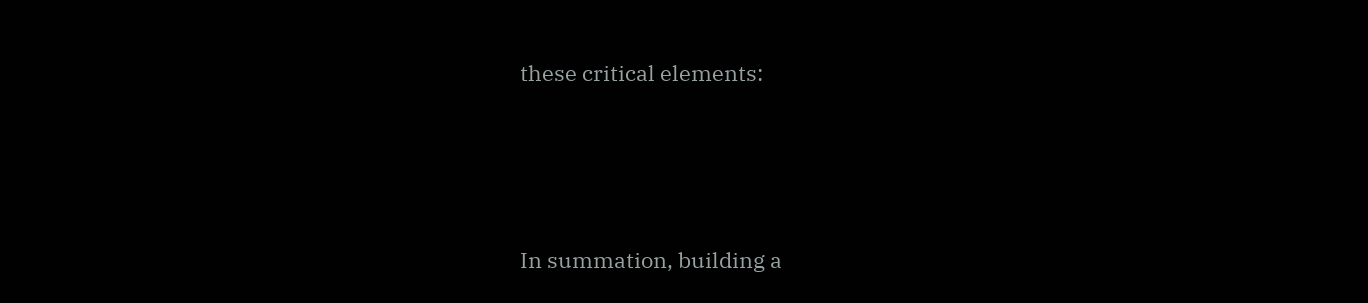these critical elements:




In summation, building a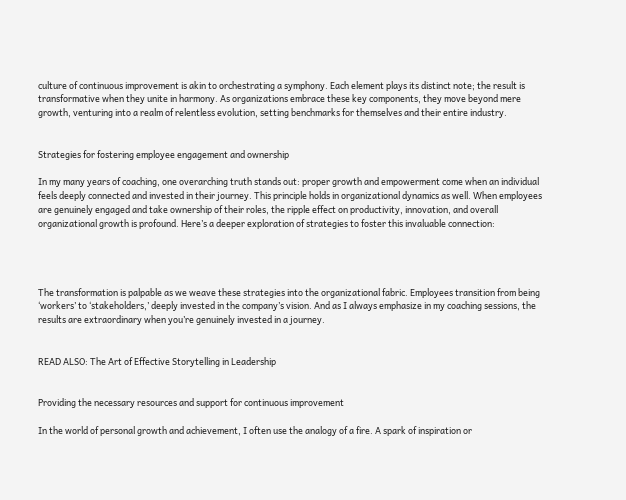culture of continuous improvement is akin to orchestrating a symphony. Each element plays its distinct note; the result is transformative when they unite in harmony. As organizations embrace these key components, they move beyond mere growth, venturing into a realm of relentless evolution, setting benchmarks for themselves and their entire industry.


Strategies for fostering employee engagement and ownership

In my many years of coaching, one overarching truth stands out: proper growth and empowerment come when an individual feels deeply connected and invested in their journey. This principle holds in organizational dynamics as well. When employees are genuinely engaged and take ownership of their roles, the ripple effect on productivity, innovation, and overall organizational growth is profound. Here’s a deeper exploration of strategies to foster this invaluable connection:




The transformation is palpable as we weave these strategies into the organizational fabric. Employees transition from being ‘workers’ to ‘stakeholders,’ deeply invested in the company’s vision. And as I always emphasize in my coaching sessions, the results are extraordinary when you’re genuinely invested in a journey.


READ ALSO: The Art of Effective Storytelling in Leadership


Providing the necessary resources and support for continuous improvement

In the world of personal growth and achievement, I often use the analogy of a fire. A spark of inspiration or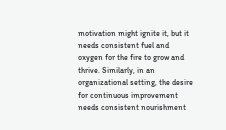motivation might ignite it, but it needs consistent fuel and oxygen for the fire to grow and thrive. Similarly, in an organizational setting, the desire for continuous improvement needs consistent nourishment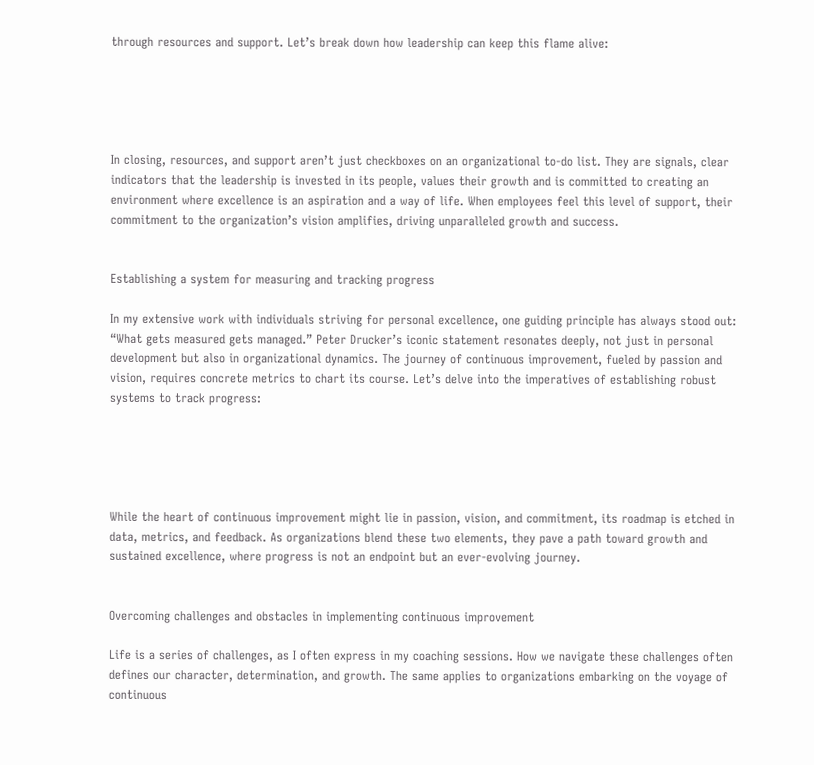through resources and support. Let’s break down how leadership can keep this flame alive:





In closing, resources, and support aren’t just checkboxes on an organizational to-do list. They are signals, clear indicators that the leadership is invested in its people, values their growth and is committed to creating an environment where excellence is an aspiration and a way of life. When employees feel this level of support, their commitment to the organization’s vision amplifies, driving unparalleled growth and success.


Establishing a system for measuring and tracking progress

In my extensive work with individuals striving for personal excellence, one guiding principle has always stood out: “What gets measured gets managed.” Peter Drucker’s iconic statement resonates deeply, not just in personal development but also in organizational dynamics. The journey of continuous improvement, fueled by passion and vision, requires concrete metrics to chart its course. Let’s delve into the imperatives of establishing robust systems to track progress:





While the heart of continuous improvement might lie in passion, vision, and commitment, its roadmap is etched in data, metrics, and feedback. As organizations blend these two elements, they pave a path toward growth and sustained excellence, where progress is not an endpoint but an ever-evolving journey.


Overcoming challenges and obstacles in implementing continuous improvement

Life is a series of challenges, as I often express in my coaching sessions. How we navigate these challenges often defines our character, determination, and growth. The same applies to organizations embarking on the voyage of continuous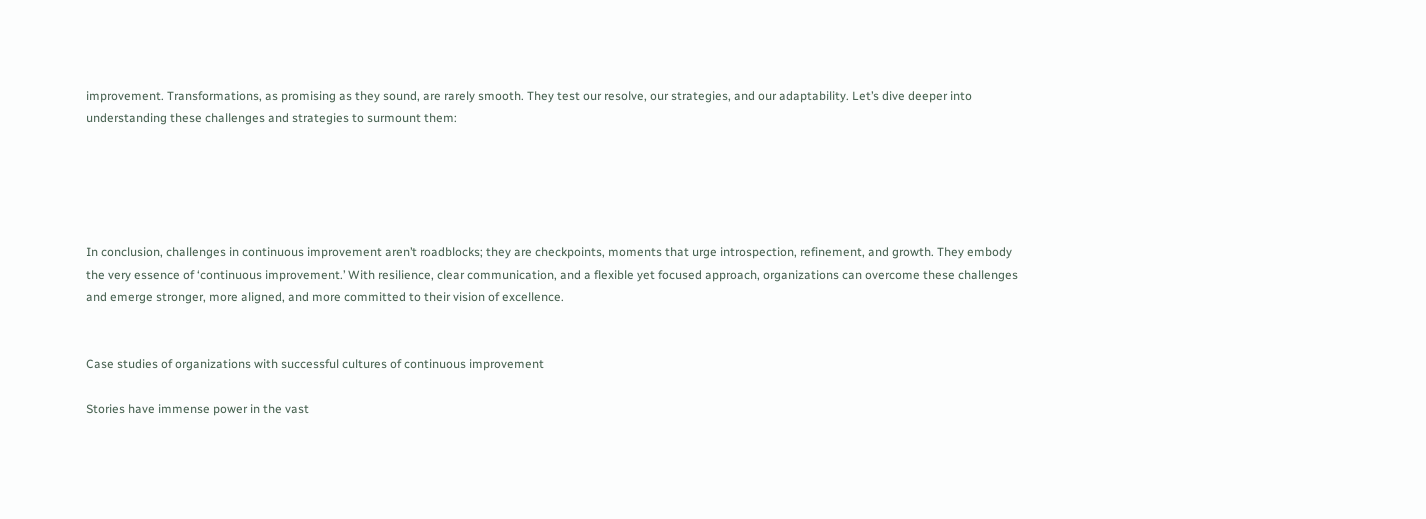improvement. Transformations, as promising as they sound, are rarely smooth. They test our resolve, our strategies, and our adaptability. Let’s dive deeper into understanding these challenges and strategies to surmount them:





In conclusion, challenges in continuous improvement aren’t roadblocks; they are checkpoints, moments that urge introspection, refinement, and growth. They embody the very essence of ‘continuous improvement.’ With resilience, clear communication, and a flexible yet focused approach, organizations can overcome these challenges and emerge stronger, more aligned, and more committed to their vision of excellence.


Case studies of organizations with successful cultures of continuous improvement

Stories have immense power in the vast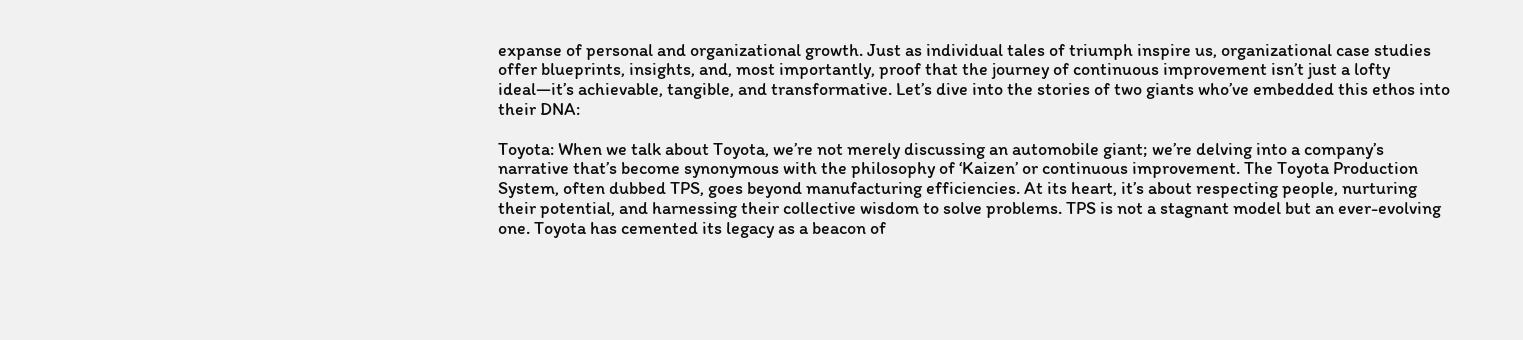expanse of personal and organizational growth. Just as individual tales of triumph inspire us, organizational case studies offer blueprints, insights, and, most importantly, proof that the journey of continuous improvement isn’t just a lofty ideal—it’s achievable, tangible, and transformative. Let’s dive into the stories of two giants who’ve embedded this ethos into their DNA:

Toyota: When we talk about Toyota, we’re not merely discussing an automobile giant; we’re delving into a company’s narrative that’s become synonymous with the philosophy of ‘Kaizen’ or continuous improvement. The Toyota Production System, often dubbed TPS, goes beyond manufacturing efficiencies. At its heart, it’s about respecting people, nurturing their potential, and harnessing their collective wisdom to solve problems. TPS is not a stagnant model but an ever-evolving one. Toyota has cemented its legacy as a beacon of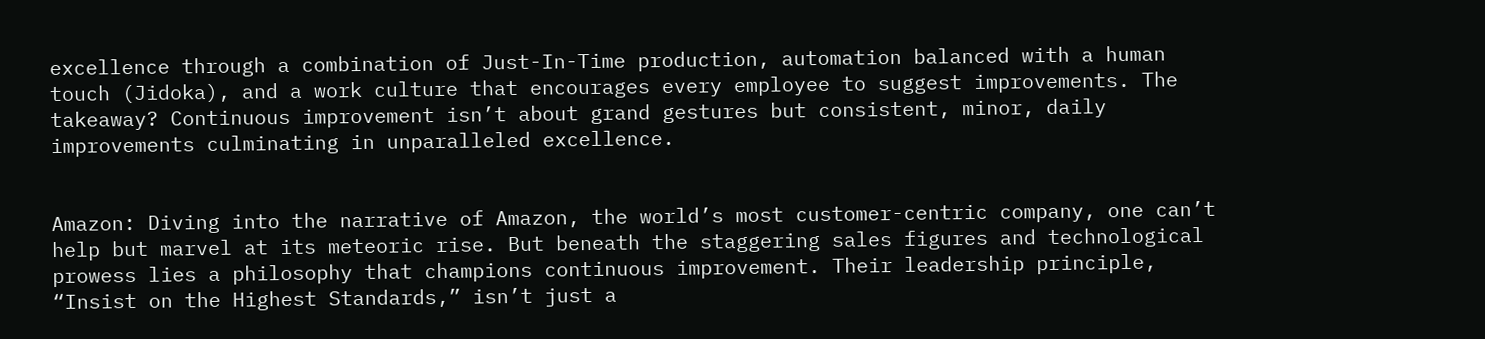excellence through a combination of Just-In-Time production, automation balanced with a human touch (Jidoka), and a work culture that encourages every employee to suggest improvements. The takeaway? Continuous improvement isn’t about grand gestures but consistent, minor, daily improvements culminating in unparalleled excellence.


Amazon: Diving into the narrative of Amazon, the world’s most customer-centric company, one can’t help but marvel at its meteoric rise. But beneath the staggering sales figures and technological prowess lies a philosophy that champions continuous improvement. Their leadership principle, “Insist on the Highest Standards,” isn’t just a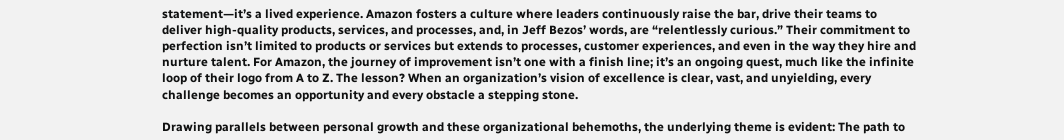statement—it’s a lived experience. Amazon fosters a culture where leaders continuously raise the bar, drive their teams to deliver high-quality products, services, and processes, and, in Jeff Bezos’ words, are “relentlessly curious.” Their commitment to perfection isn’t limited to products or services but extends to processes, customer experiences, and even in the way they hire and nurture talent. For Amazon, the journey of improvement isn’t one with a finish line; it’s an ongoing quest, much like the infinite loop of their logo from A to Z. The lesson? When an organization’s vision of excellence is clear, vast, and unyielding, every challenge becomes an opportunity and every obstacle a stepping stone.

Drawing parallels between personal growth and these organizational behemoths, the underlying theme is evident: The path to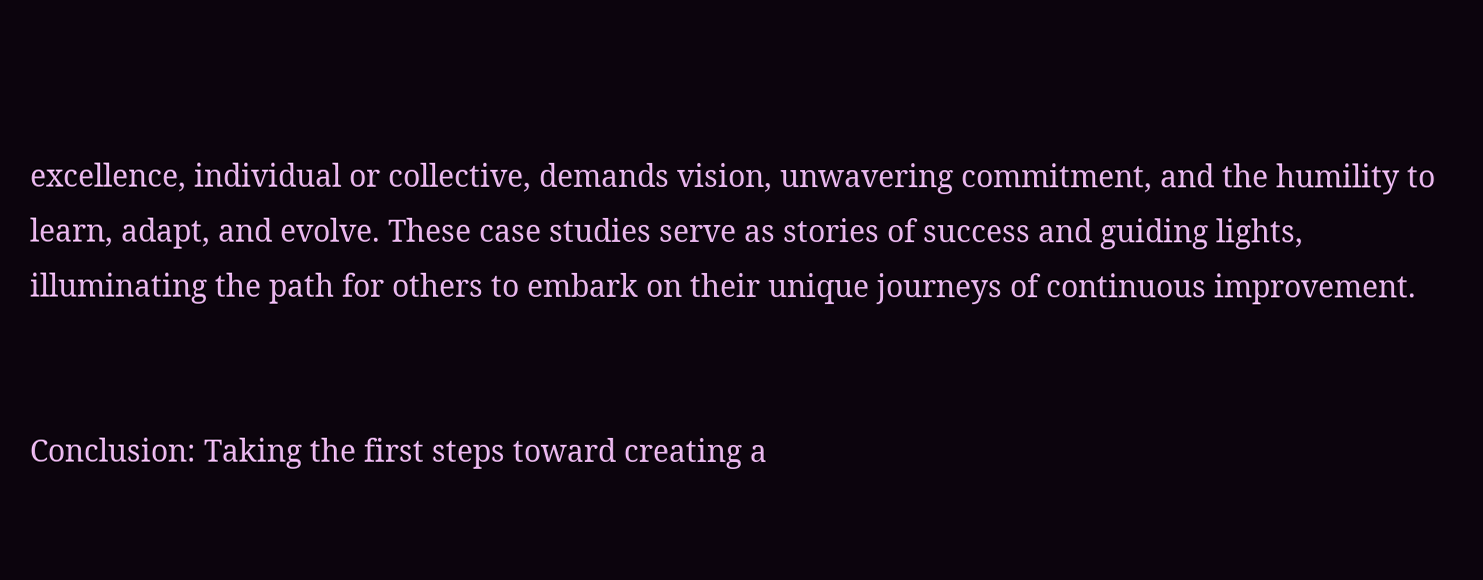excellence, individual or collective, demands vision, unwavering commitment, and the humility to learn, adapt, and evolve. These case studies serve as stories of success and guiding lights, illuminating the path for others to embark on their unique journeys of continuous improvement.


Conclusion: Taking the first steps toward creating a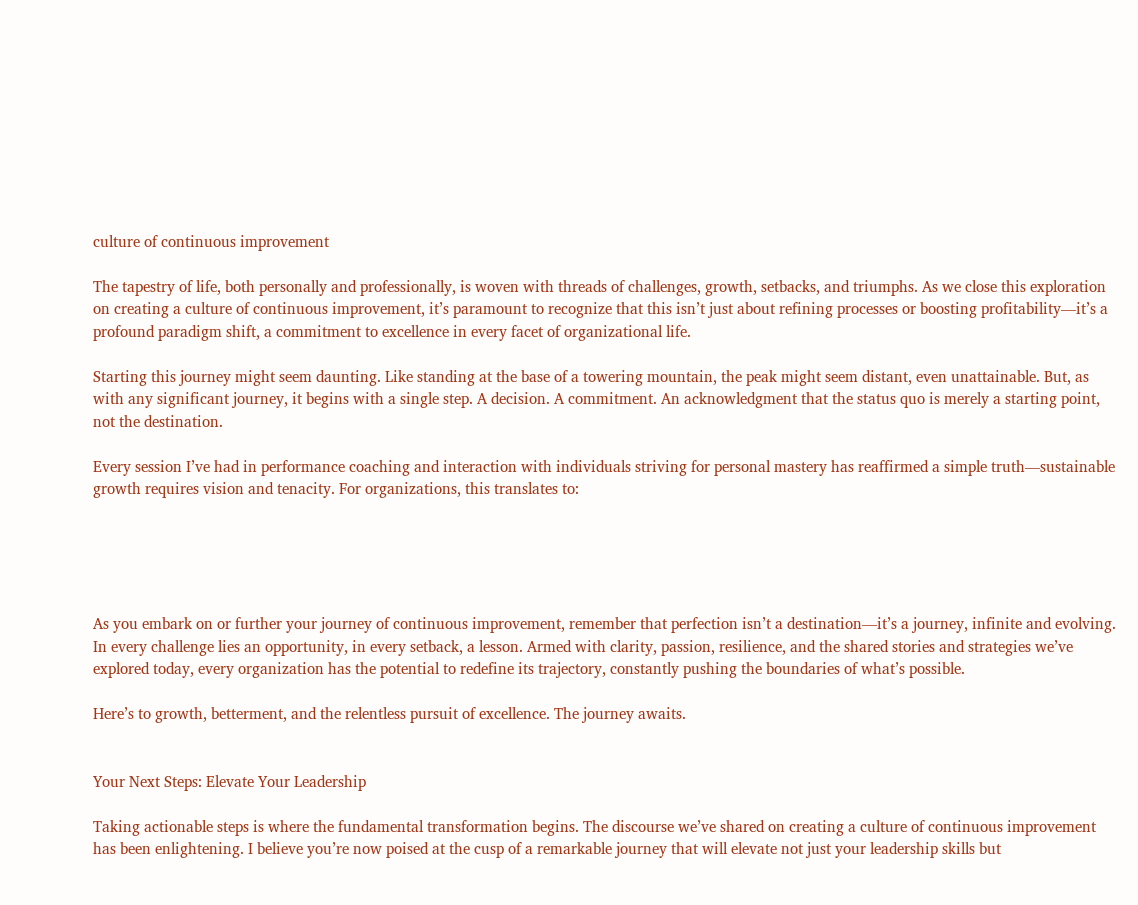culture of continuous improvement

The tapestry of life, both personally and professionally, is woven with threads of challenges, growth, setbacks, and triumphs. As we close this exploration on creating a culture of continuous improvement, it’s paramount to recognize that this isn’t just about refining processes or boosting profitability—it’s a profound paradigm shift, a commitment to excellence in every facet of organizational life.

Starting this journey might seem daunting. Like standing at the base of a towering mountain, the peak might seem distant, even unattainable. But, as with any significant journey, it begins with a single step. A decision. A commitment. An acknowledgment that the status quo is merely a starting point, not the destination.

Every session I’ve had in performance coaching and interaction with individuals striving for personal mastery has reaffirmed a simple truth—sustainable growth requires vision and tenacity. For organizations, this translates to:





As you embark on or further your journey of continuous improvement, remember that perfection isn’t a destination—it’s a journey, infinite and evolving. In every challenge lies an opportunity, in every setback, a lesson. Armed with clarity, passion, resilience, and the shared stories and strategies we’ve explored today, every organization has the potential to redefine its trajectory, constantly pushing the boundaries of what’s possible.

Here’s to growth, betterment, and the relentless pursuit of excellence. The journey awaits.


Your Next Steps: Elevate Your Leadership

Taking actionable steps is where the fundamental transformation begins. The discourse we’ve shared on creating a culture of continuous improvement has been enlightening. I believe you’re now poised at the cusp of a remarkable journey that will elevate not just your leadership skills but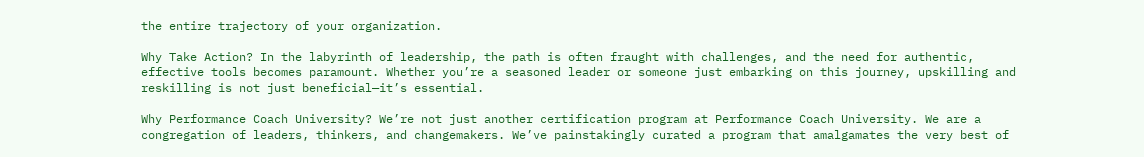the entire trajectory of your organization.

Why Take Action? In the labyrinth of leadership, the path is often fraught with challenges, and the need for authentic, effective tools becomes paramount. Whether you’re a seasoned leader or someone just embarking on this journey, upskilling and reskilling is not just beneficial—it’s essential.

Why Performance Coach University? We’re not just another certification program at Performance Coach University. We are a congregation of leaders, thinkers, and changemakers. We’ve painstakingly curated a program that amalgamates the very best of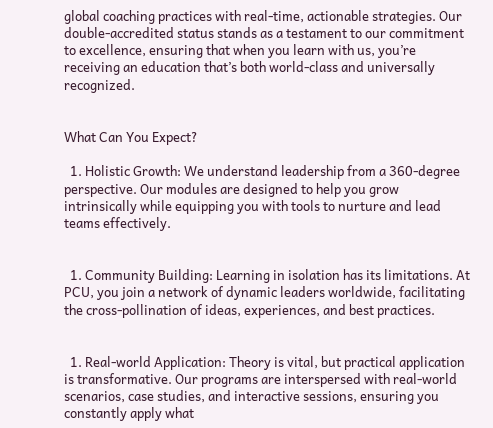global coaching practices with real-time, actionable strategies. Our double-accredited status stands as a testament to our commitment to excellence, ensuring that when you learn with us, you’re receiving an education that’s both world-class and universally recognized.


What Can You Expect?

  1. Holistic Growth: We understand leadership from a 360-degree perspective. Our modules are designed to help you grow intrinsically while equipping you with tools to nurture and lead teams effectively.


  1. Community Building: Learning in isolation has its limitations. At PCU, you join a network of dynamic leaders worldwide, facilitating the cross-pollination of ideas, experiences, and best practices.


  1. Real-world Application: Theory is vital, but practical application is transformative. Our programs are interspersed with real-world scenarios, case studies, and interactive sessions, ensuring you constantly apply what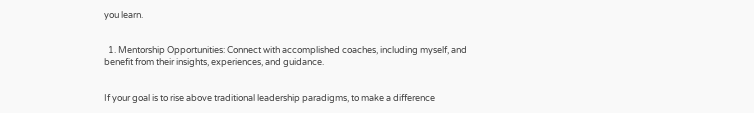you learn.


  1. Mentorship Opportunities: Connect with accomplished coaches, including myself, and benefit from their insights, experiences, and guidance.


If your goal is to rise above traditional leadership paradigms, to make a difference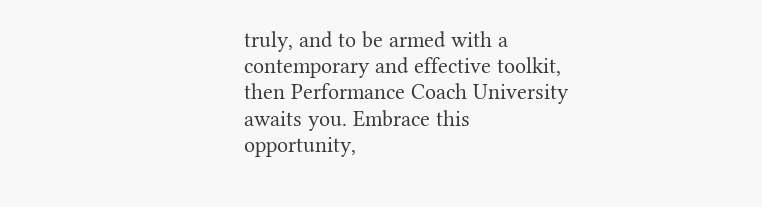truly, and to be armed with a contemporary and effective toolkit, then Performance Coach University awaits you. Embrace this opportunity,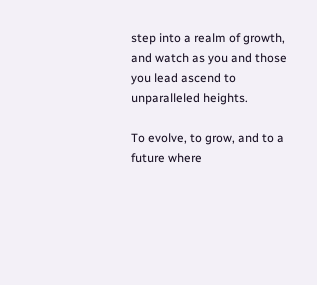step into a realm of growth, and watch as you and those you lead ascend to unparalleled heights.

To evolve, to grow, and to a future where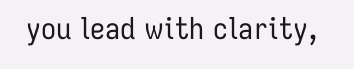you lead with clarity,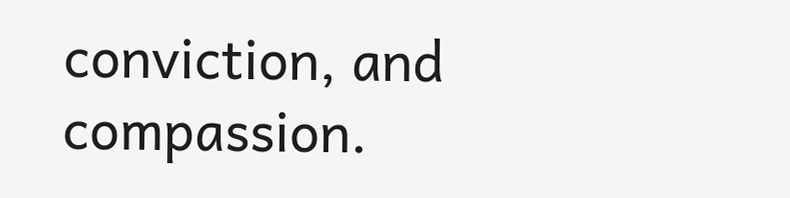conviction, and compassion.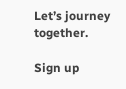Let’s journey together.

Sign up